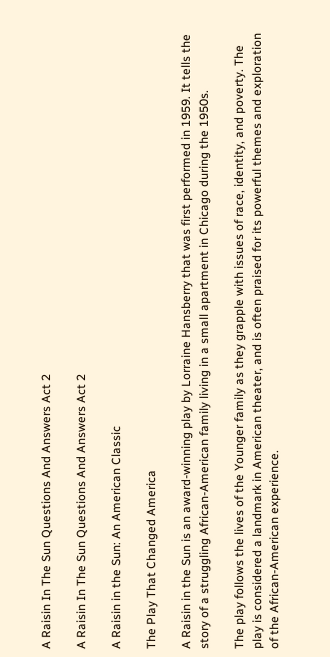A Raisin In The Sun Questions And Answers Act 2

A Raisin In The Sun Questions And Answers Act 2

A Raisin in the Sun: An American Classic

The Play That Changed America

A Raisin in the Sun is an award-winning play by Lorraine Hansberry that was first performed in 1959. It tells the story of a struggling African-American family living in a small apartment in Chicago during the 1950s.

The play follows the lives of the Younger family as they grapple with issues of race, identity, and poverty. The play is considered a landmark in American theater, and is often praised for its powerful themes and exploration of the African-American experience.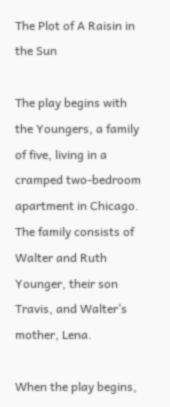The Plot of A Raisin in the Sun

The play begins with the Youngers, a family of five, living in a cramped two-bedroom apartment in Chicago. The family consists of Walter and Ruth Younger, their son Travis, and Walter’s mother, Lena.

When the play begins,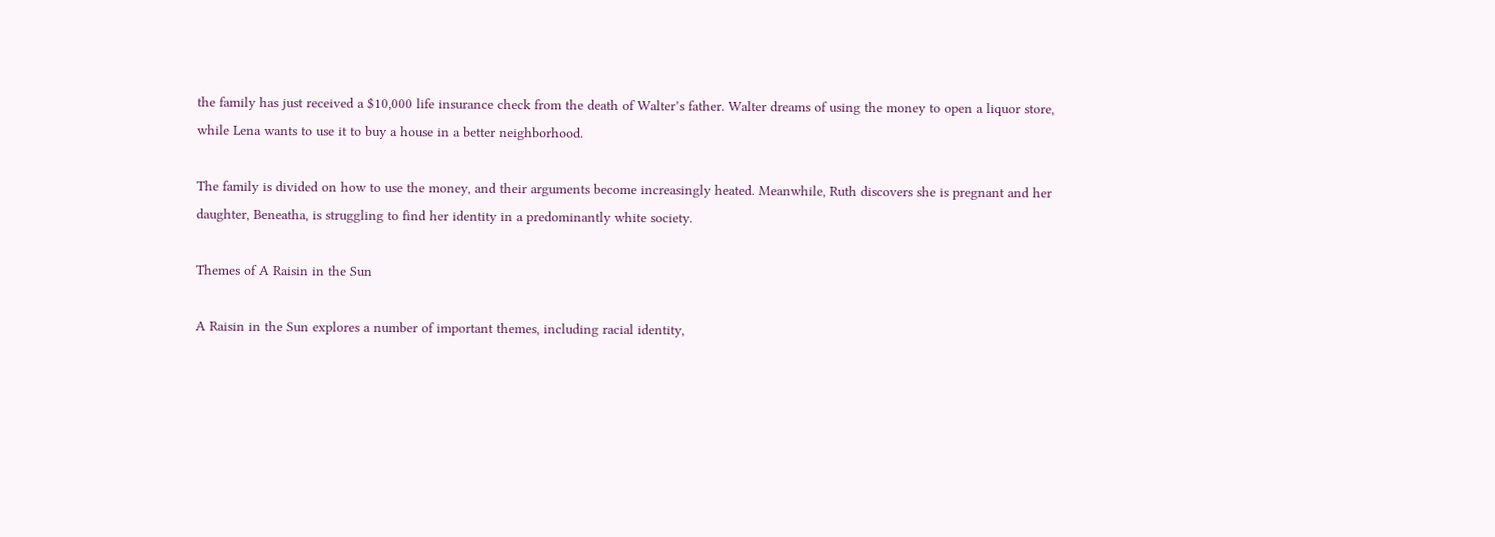the family has just received a $10,000 life insurance check from the death of Walter’s father. Walter dreams of using the money to open a liquor store, while Lena wants to use it to buy a house in a better neighborhood.

The family is divided on how to use the money, and their arguments become increasingly heated. Meanwhile, Ruth discovers she is pregnant and her daughter, Beneatha, is struggling to find her identity in a predominantly white society.

Themes of A Raisin in the Sun

A Raisin in the Sun explores a number of important themes, including racial identity,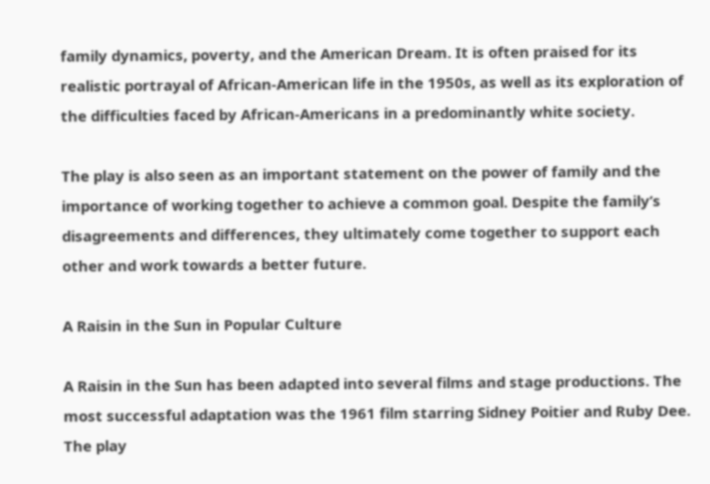family dynamics, poverty, and the American Dream. It is often praised for its realistic portrayal of African-American life in the 1950s, as well as its exploration of the difficulties faced by African-Americans in a predominantly white society.

The play is also seen as an important statement on the power of family and the importance of working together to achieve a common goal. Despite the family’s disagreements and differences, they ultimately come together to support each other and work towards a better future.

A Raisin in the Sun in Popular Culture

A Raisin in the Sun has been adapted into several films and stage productions. The most successful adaptation was the 1961 film starring Sidney Poitier and Ruby Dee. The play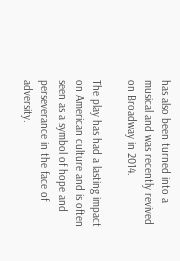has also been turned into a musical and was recently revived on Broadway in 2014.

The play has had a lasting impact on American culture and is often seen as a symbol of hope and perseverance in the face of adversity.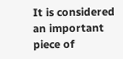It is considered an important piece of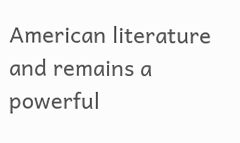American literature and remains a powerful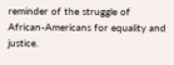reminder of the struggle of African-Americans for equality and justice.